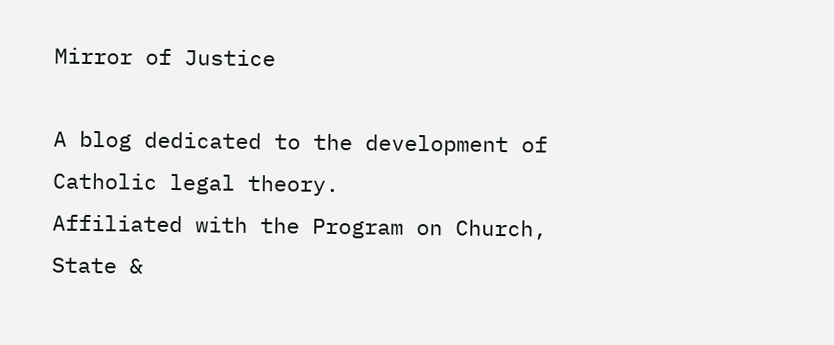Mirror of Justice

A blog dedicated to the development of Catholic legal theory.
Affiliated with the Program on Church, State &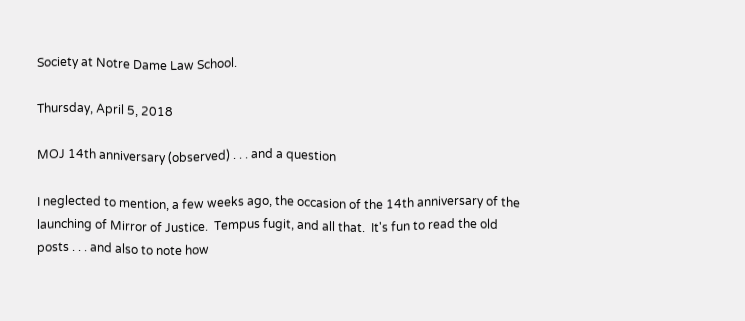Society at Notre Dame Law School.

Thursday, April 5, 2018

MOJ 14th anniversary (observed) . . . and a question

I neglected to mention, a few weeks ago, the occasion of the 14th anniversary of the launching of Mirror of Justice.  Tempus fugit, and all that.  It's fun to read the old posts . . . and also to note how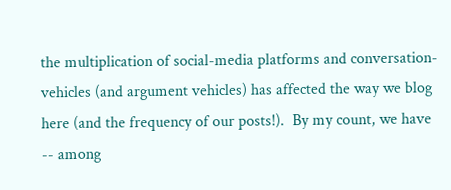the multiplication of social-media platforms and conversation-vehicles (and argument vehicles) has affected the way we blog here (and the frequency of our posts!).  By my count, we have -- among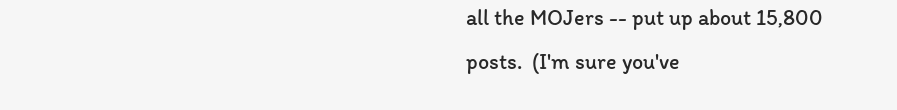all the MOJers -- put up about 15,800 posts.  (I'm sure you've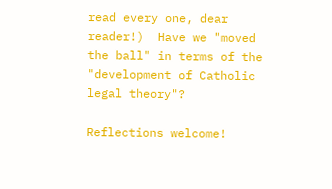read every one, dear reader!)  Have we "moved the ball" in terms of the "development of Catholic legal theory"?

Reflections welcome!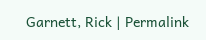Garnett, Rick | Permalink